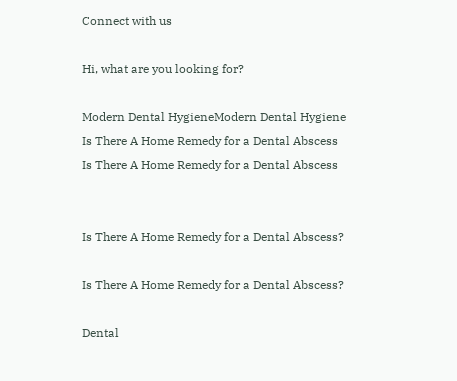Connect with us

Hi, what are you looking for?

Modern Dental HygieneModern Dental Hygiene
Is There A Home Remedy for a Dental Abscess
Is There A Home Remedy for a Dental Abscess


Is There A Home Remedy for a Dental Abscess?

Is There A Home Remedy for a Dental Abscess?

Dental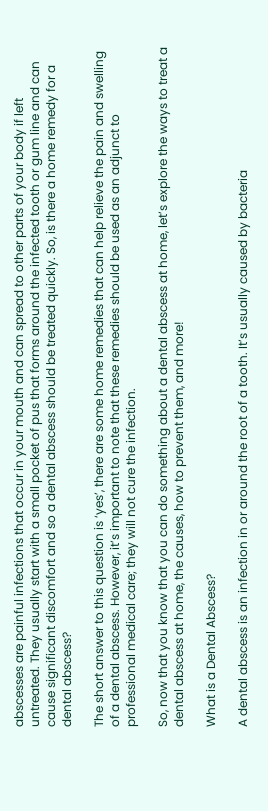abscesses are painful infections that occur in your mouth and can spread to other parts of your body if left untreated. They usually start with a small pocket of pus that forms around the infected tooth or gum line and can cause significant discomfort and so a dental abscess should be treated quickly. So, is there a home remedy for a dental abscess?

The short answer to this question is ‘yes’, there are some home remedies that can help relieve the pain and swelling of a dental abscess. However, it’s important to note that these remedies should be used as an adjunct to professional medical care; they will not cure the infection.

So, now that you know that you can do something about a dental abscess at home, let’s explore the ways to treat a dental abscess at home, the causes, how to prevent them, and more!

What is a Dental Abscess?

A dental abscess is an infection in or around the root of a tooth. It’s usually caused by bacteria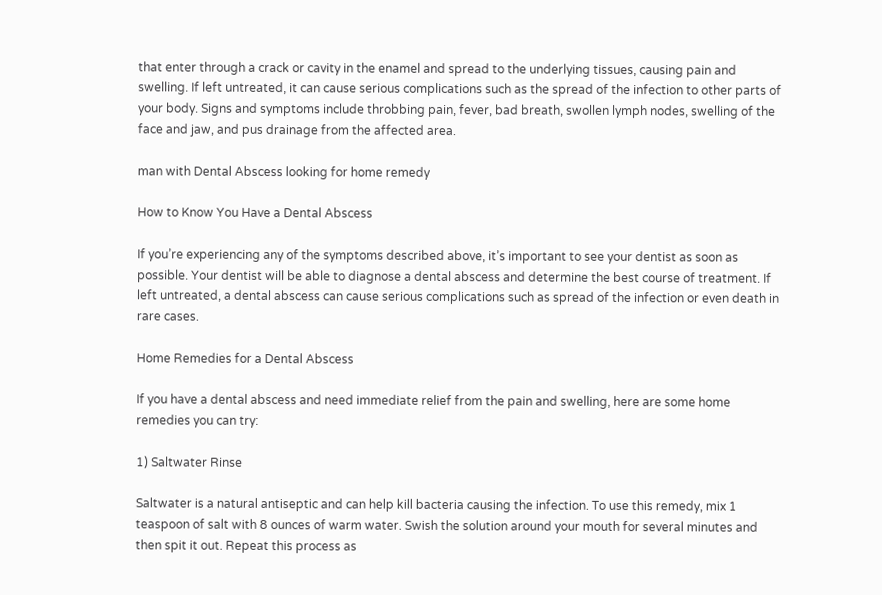that enter through a crack or cavity in the enamel and spread to the underlying tissues, causing pain and swelling. If left untreated, it can cause serious complications such as the spread of the infection to other parts of your body. Signs and symptoms include throbbing pain, fever, bad breath, swollen lymph nodes, swelling of the face and jaw, and pus drainage from the affected area.

man with Dental Abscess looking for home remedy

How to Know You Have a Dental Abscess

If you’re experiencing any of the symptoms described above, it’s important to see your dentist as soon as possible. Your dentist will be able to diagnose a dental abscess and determine the best course of treatment. If left untreated, a dental abscess can cause serious complications such as spread of the infection or even death in rare cases.

Home Remedies for a Dental Abscess

If you have a dental abscess and need immediate relief from the pain and swelling, here are some home remedies you can try:

1) Saltwater Rinse

Saltwater is a natural antiseptic and can help kill bacteria causing the infection. To use this remedy, mix 1 teaspoon of salt with 8 ounces of warm water. Swish the solution around your mouth for several minutes and then spit it out. Repeat this process as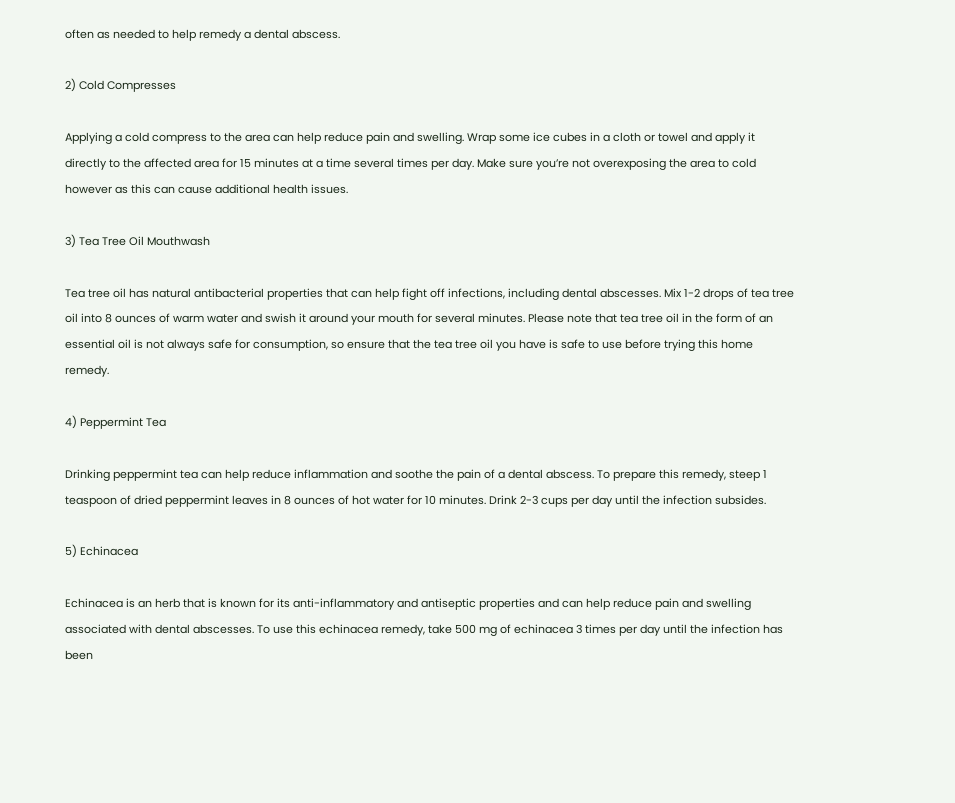often as needed to help remedy a dental abscess.

2) Cold Compresses

Applying a cold compress to the area can help reduce pain and swelling. Wrap some ice cubes in a cloth or towel and apply it directly to the affected area for 15 minutes at a time several times per day. Make sure you’re not overexposing the area to cold however as this can cause additional health issues.

3) Tea Tree Oil Mouthwash

Tea tree oil has natural antibacterial properties that can help fight off infections, including dental abscesses. Mix 1-2 drops of tea tree oil into 8 ounces of warm water and swish it around your mouth for several minutes. Please note that tea tree oil in the form of an essential oil is not always safe for consumption, so ensure that the tea tree oil you have is safe to use before trying this home remedy.

4) Peppermint Tea

Drinking peppermint tea can help reduce inflammation and soothe the pain of a dental abscess. To prepare this remedy, steep 1 teaspoon of dried peppermint leaves in 8 ounces of hot water for 10 minutes. Drink 2-3 cups per day until the infection subsides.

5) Echinacea

Echinacea is an herb that is known for its anti-inflammatory and antiseptic properties and can help reduce pain and swelling associated with dental abscesses. To use this echinacea remedy, take 500 mg of echinacea 3 times per day until the infection has been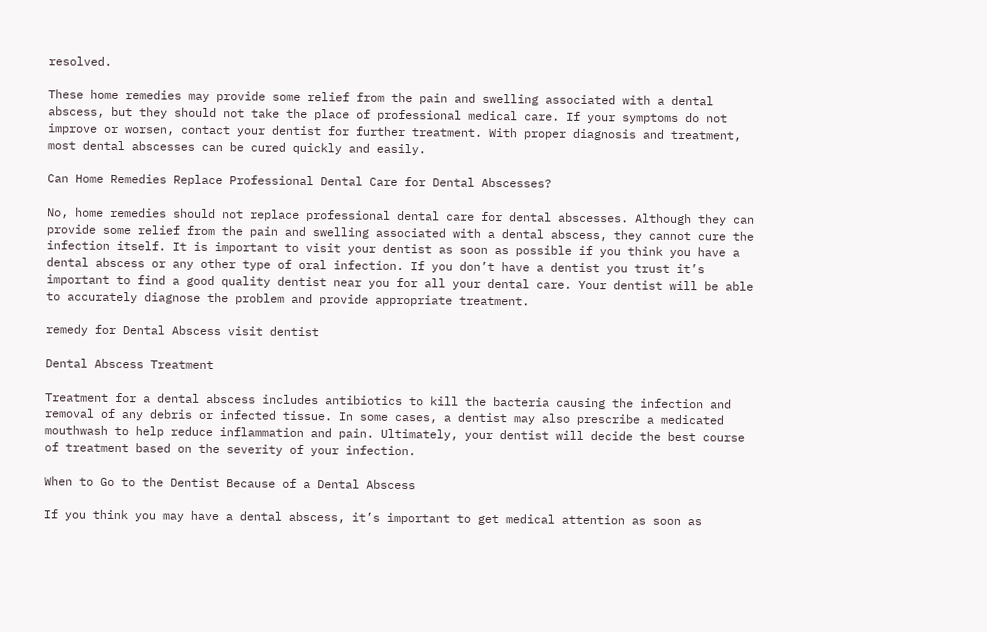resolved.

These home remedies may provide some relief from the pain and swelling associated with a dental abscess, but they should not take the place of professional medical care. If your symptoms do not improve or worsen, contact your dentist for further treatment. With proper diagnosis and treatment, most dental abscesses can be cured quickly and easily.

Can Home Remedies Replace Professional Dental Care for Dental Abscesses?

No, home remedies should not replace professional dental care for dental abscesses. Although they can provide some relief from the pain and swelling associated with a dental abscess, they cannot cure the infection itself. It is important to visit your dentist as soon as possible if you think you have a dental abscess or any other type of oral infection. If you don’t have a dentist you trust it’s important to find a good quality dentist near you for all your dental care. Your dentist will be able to accurately diagnose the problem and provide appropriate treatment.

remedy for Dental Abscess visit dentist

Dental Abscess Treatment

Treatment for a dental abscess includes antibiotics to kill the bacteria causing the infection and removal of any debris or infected tissue. In some cases, a dentist may also prescribe a medicated mouthwash to help reduce inflammation and pain. Ultimately, your dentist will decide the best course of treatment based on the severity of your infection.

When to Go to the Dentist Because of a Dental Abscess

If you think you may have a dental abscess, it’s important to get medical attention as soon as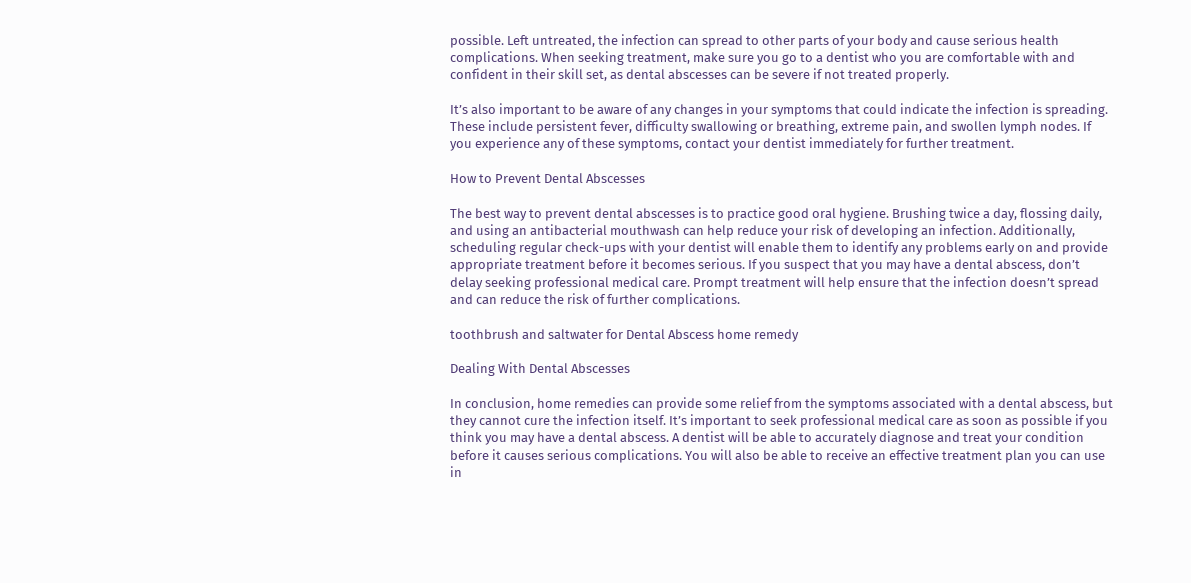possible. Left untreated, the infection can spread to other parts of your body and cause serious health complications. When seeking treatment, make sure you go to a dentist who you are comfortable with and confident in their skill set, as dental abscesses can be severe if not treated properly.

It’s also important to be aware of any changes in your symptoms that could indicate the infection is spreading. These include persistent fever, difficulty swallowing or breathing, extreme pain, and swollen lymph nodes. If you experience any of these symptoms, contact your dentist immediately for further treatment.

How to Prevent Dental Abscesses

The best way to prevent dental abscesses is to practice good oral hygiene. Brushing twice a day, flossing daily, and using an antibacterial mouthwash can help reduce your risk of developing an infection. Additionally, scheduling regular check-ups with your dentist will enable them to identify any problems early on and provide appropriate treatment before it becomes serious. If you suspect that you may have a dental abscess, don’t delay seeking professional medical care. Prompt treatment will help ensure that the infection doesn’t spread and can reduce the risk of further complications.

toothbrush and saltwater for Dental Abscess home remedy

Dealing With Dental Abscesses

In conclusion, home remedies can provide some relief from the symptoms associated with a dental abscess, but they cannot cure the infection itself. It’s important to seek professional medical care as soon as possible if you think you may have a dental abscess. A dentist will be able to accurately diagnose and treat your condition before it causes serious complications. You will also be able to receive an effective treatment plan you can use in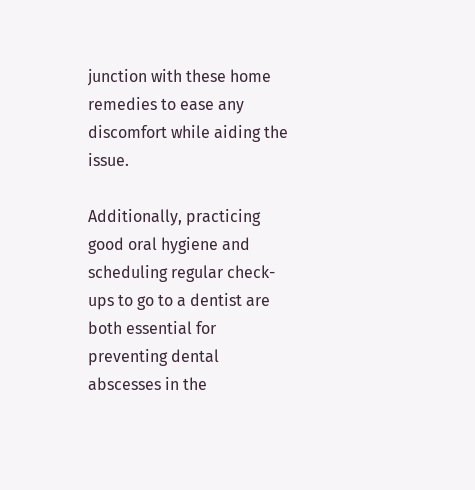junction with these home remedies to ease any discomfort while aiding the issue.

Additionally, practicing good oral hygiene and scheduling regular check-ups to go to a dentist are both essential for preventing dental abscesses in the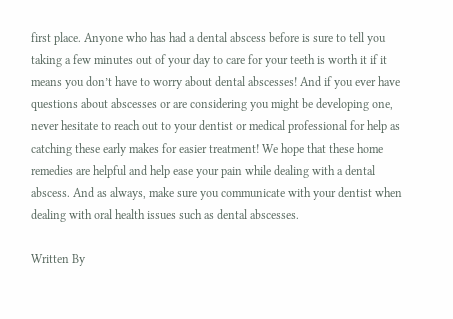first place. Anyone who has had a dental abscess before is sure to tell you taking a few minutes out of your day to care for your teeth is worth it if it means you don’t have to worry about dental abscesses! And if you ever have questions about abscesses or are considering you might be developing one, never hesitate to reach out to your dentist or medical professional for help as catching these early makes for easier treatment! We hope that these home remedies are helpful and help ease your pain while dealing with a dental abscess. And as always, make sure you communicate with your dentist when dealing with oral health issues such as dental abscesses.

Written By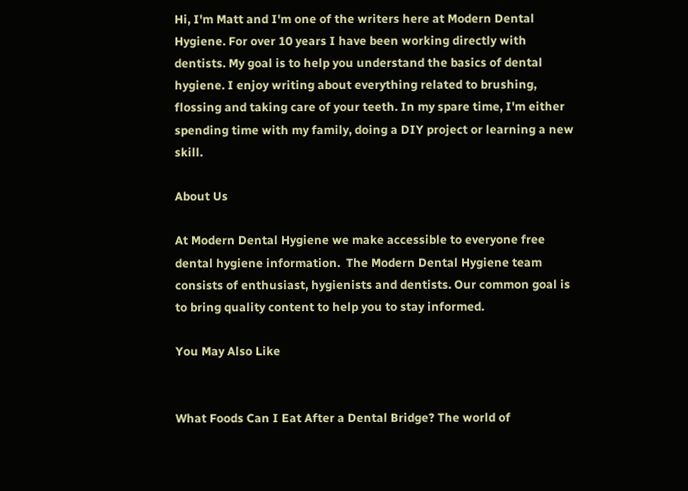Hi, I'm Matt and I'm one of the writers here at Modern Dental Hygiene. For over 10 years I have been working directly with dentists. My goal is to help you understand the basics of dental hygiene. I enjoy writing about everything related to brushing, flossing and taking care of your teeth. In my spare time, I'm either spending time with my family, doing a DIY project or learning a new skill.

About Us

At Modern Dental Hygiene we make accessible to everyone free dental hygiene information.  The Modern Dental Hygiene team consists of enthusiast, hygienists and dentists. Our common goal is to bring quality content to help you to stay informed.

You May Also Like


What Foods Can I Eat After a Dental Bridge? The world of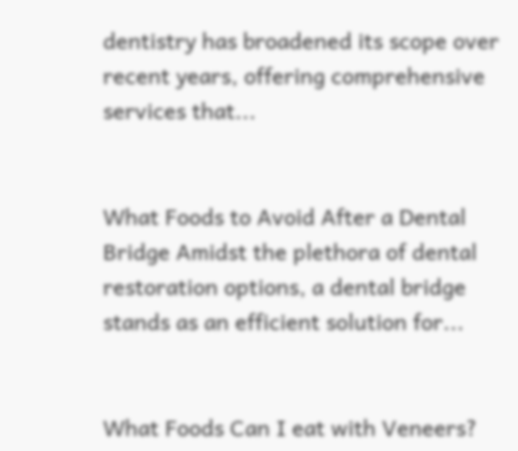dentistry has broadened its scope over recent years, offering comprehensive services that...


What Foods to Avoid After a Dental Bridge Amidst the plethora of dental restoration options, a dental bridge stands as an efficient solution for...


What Foods Can I eat with Veneers?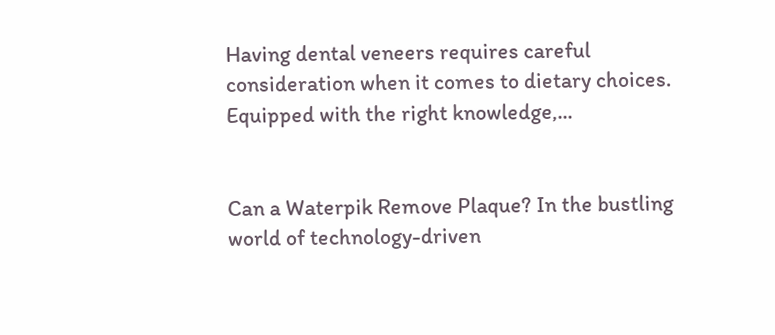Having dental veneers requires careful consideration when it comes to dietary choices. Equipped with the right knowledge,...


Can a Waterpik Remove Plaque? In the bustling world of technology-driven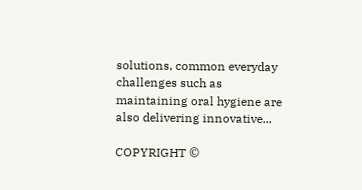solutions, common everyday challenges such as maintaining oral hygiene are also delivering innovative...

COPYRIGHT ©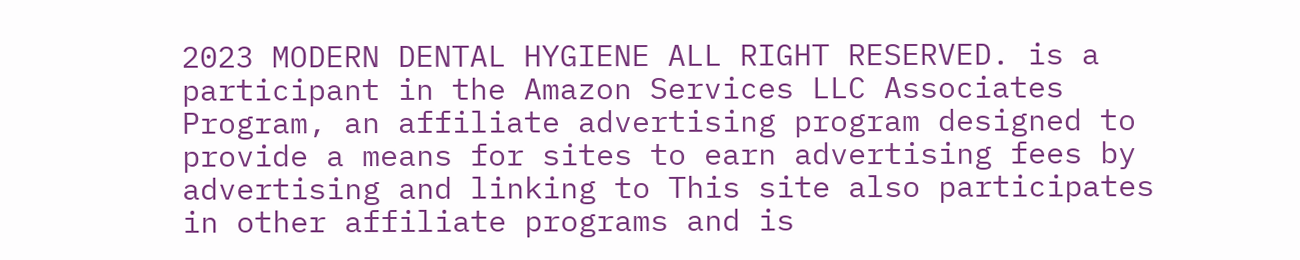2023 MODERN DENTAL HYGIENE ALL RIGHT RESERVED. is a participant in the Amazon Services LLC Associates Program, an affiliate advertising program designed to provide a means for sites to earn advertising fees by advertising and linking to This site also participates in other affiliate programs and is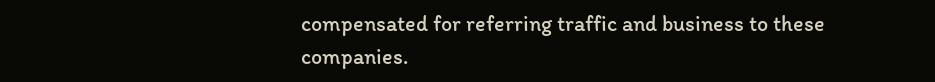compensated for referring traffic and business to these companies.